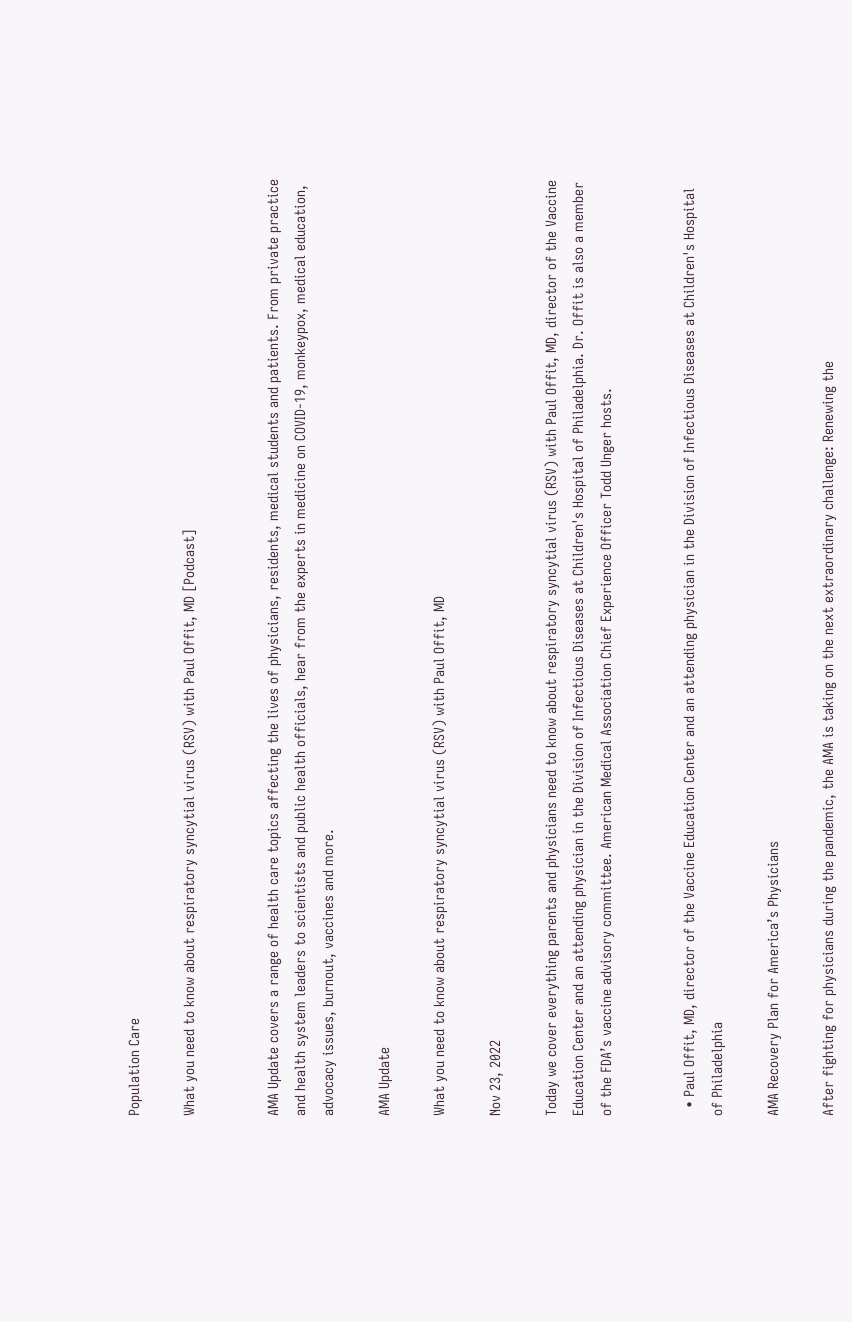Population Care

What you need to know about respiratory syncytial virus (RSV) with Paul Offit, MD [Podcast]


AMA Update covers a range of health care topics affecting the lives of physicians, residents, medical students and patients. From private practice and health system leaders to scientists and public health officials, hear from the experts in medicine on COVID-19, monkeypox, medical education, advocacy issues, burnout, vaccines and more.

AMA Update

What you need to know about respiratory syncytial virus (RSV) with Paul Offit, MD

Nov 23, 2022

Today we cover everything parents and physicians need to know about respiratory syncytial virus (RSV) with Paul Offit, MD, director of the Vaccine Education Center and an attending physician in the Division of Infectious Diseases at Children's Hospital of Philadelphia. Dr. Offit is also a member of the FDA’s vaccine advisory committee. American Medical Association Chief Experience Officer Todd Unger hosts.


  • Paul Offit, MD, director of the Vaccine Education Center and an attending physician in the Division of Infectious Diseases at Children's Hospital of Philadelphia

AMA Recovery Plan for America’s Physicians

After fighting for physicians during the pandemic, the AMA is taking on the next extraordinary challenge: Renewing the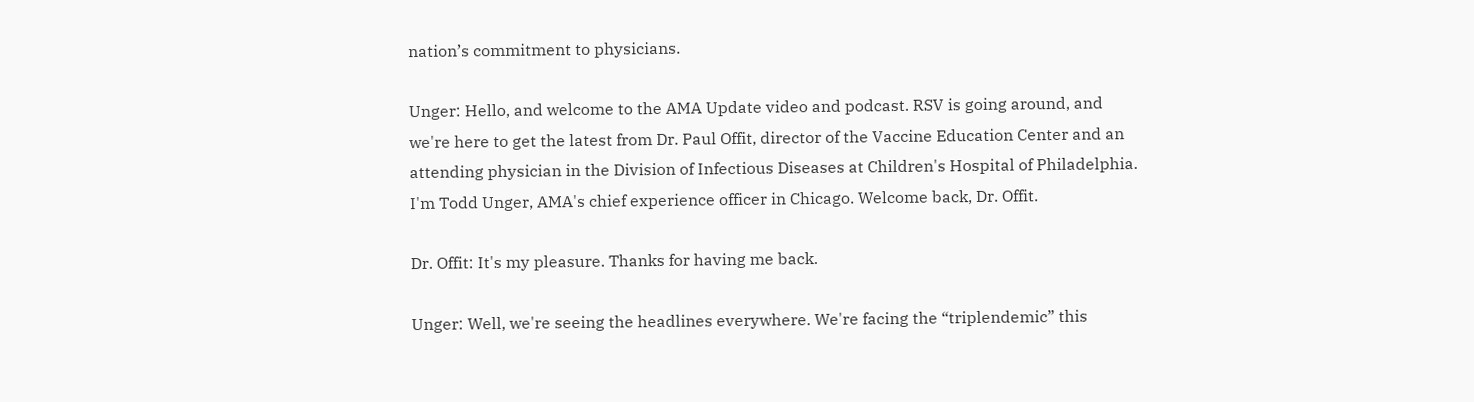nation’s commitment to physicians.

Unger: Hello, and welcome to the AMA Update video and podcast. RSV is going around, and we're here to get the latest from Dr. Paul Offit, director of the Vaccine Education Center and an attending physician in the Division of Infectious Diseases at Children's Hospital of Philadelphia. I'm Todd Unger, AMA's chief experience officer in Chicago. Welcome back, Dr. Offit.

Dr. Offit: It's my pleasure. Thanks for having me back.

Unger: Well, we're seeing the headlines everywhere. We're facing the “triplendemic” this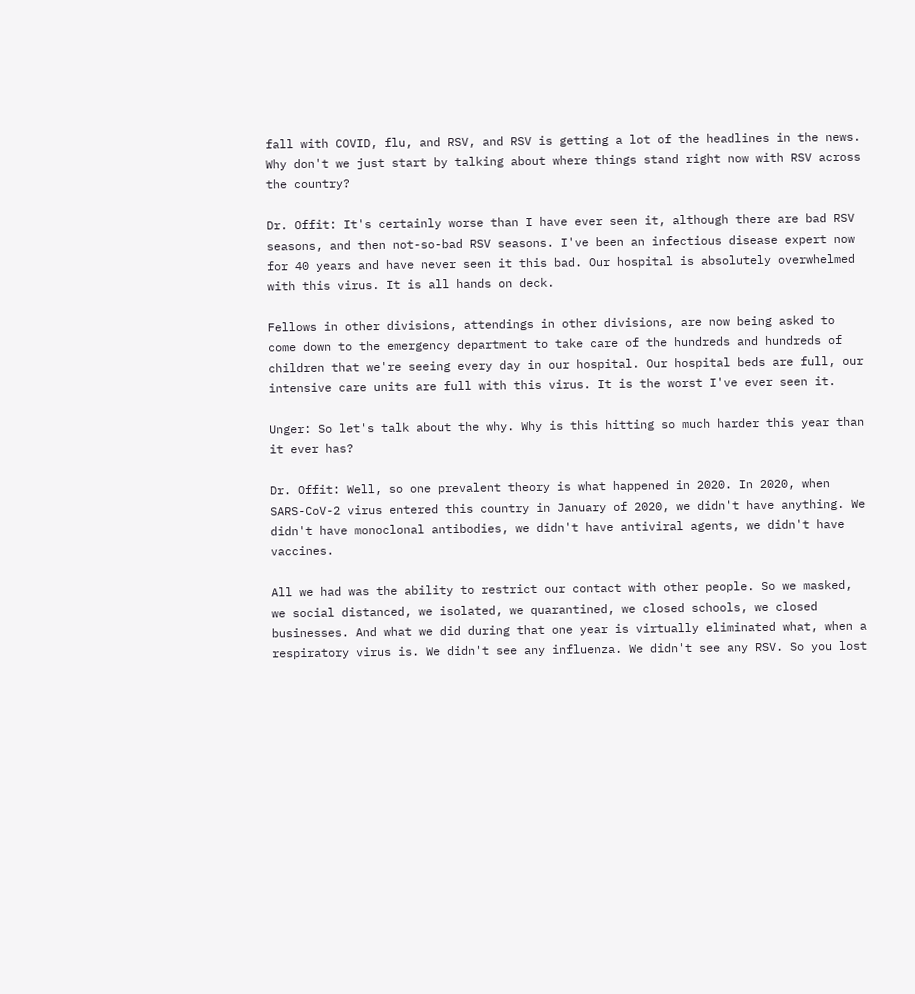fall with COVID, flu, and RSV, and RSV is getting a lot of the headlines in the news. Why don't we just start by talking about where things stand right now with RSV across the country?

Dr. Offit: It's certainly worse than I have ever seen it, although there are bad RSV seasons, and then not-so-bad RSV seasons. I've been an infectious disease expert now for 40 years and have never seen it this bad. Our hospital is absolutely overwhelmed with this virus. It is all hands on deck.

Fellows in other divisions, attendings in other divisions, are now being asked to come down to the emergency department to take care of the hundreds and hundreds of children that we're seeing every day in our hospital. Our hospital beds are full, our intensive care units are full with this virus. It is the worst I've ever seen it.

Unger: So let's talk about the why. Why is this hitting so much harder this year than it ever has?

Dr. Offit: Well, so one prevalent theory is what happened in 2020. In 2020, when SARS-CoV-2 virus entered this country in January of 2020, we didn't have anything. We didn't have monoclonal antibodies, we didn't have antiviral agents, we didn't have vaccines.

All we had was the ability to restrict our contact with other people. So we masked, we social distanced, we isolated, we quarantined, we closed schools, we closed businesses. And what we did during that one year is virtually eliminated what, when a respiratory virus is. We didn't see any influenza. We didn't see any RSV. So you lost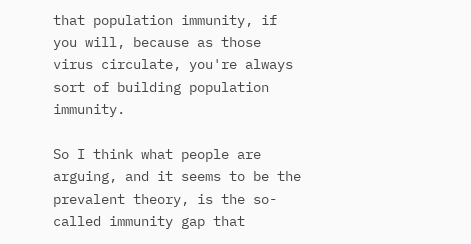that population immunity, if you will, because as those virus circulate, you're always sort of building population immunity.

So I think what people are arguing, and it seems to be the prevalent theory, is the so-called immunity gap that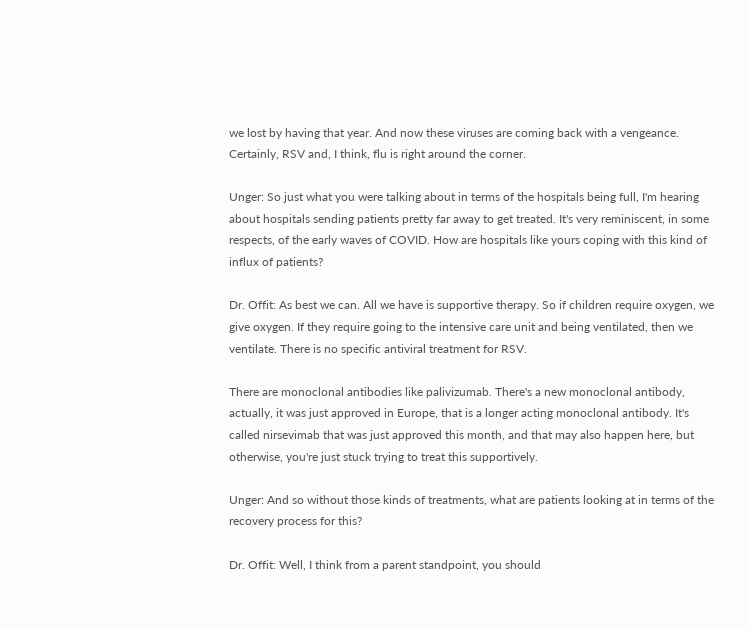we lost by having that year. And now these viruses are coming back with a vengeance. Certainly, RSV and, I think, flu is right around the corner.

Unger: So just what you were talking about in terms of the hospitals being full, I'm hearing about hospitals sending patients pretty far away to get treated. It's very reminiscent, in some respects, of the early waves of COVID. How are hospitals like yours coping with this kind of influx of patients?

Dr. Offit: As best we can. All we have is supportive therapy. So if children require oxygen, we give oxygen. If they require going to the intensive care unit and being ventilated, then we ventilate. There is no specific antiviral treatment for RSV.

There are monoclonal antibodies like palivizumab. There's a new monoclonal antibody, actually, it was just approved in Europe, that is a longer acting monoclonal antibody. It's called nirsevimab that was just approved this month, and that may also happen here, but otherwise, you're just stuck trying to treat this supportively.

Unger: And so without those kinds of treatments, what are patients looking at in terms of the recovery process for this?

Dr. Offit: Well, I think from a parent standpoint, you should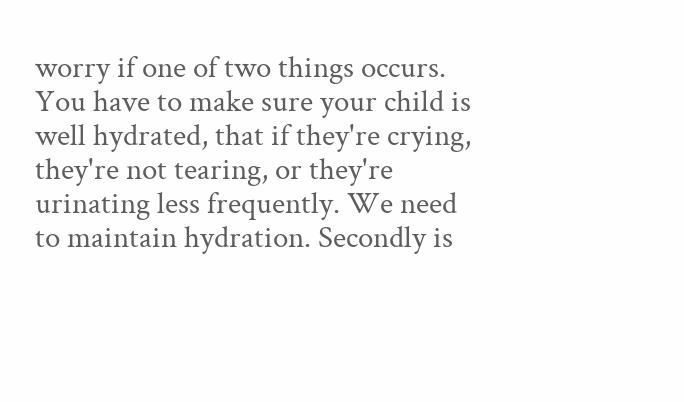worry if one of two things occurs. You have to make sure your child is well hydrated, that if they're crying, they're not tearing, or they're urinating less frequently. We need to maintain hydration. Secondly is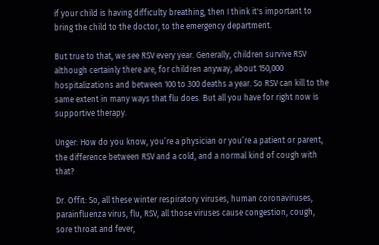if your child is having difficulty breathing, then I think it's important to bring the child to the doctor, to the emergency department.

But true to that, we see RSV every year. Generally, children survive RSV although certainly there are, for children anyway, about 150,000 hospitalizations and between 100 to 300 deaths a year. So RSV can kill to the same extent in many ways that flu does. But all you have for right now is supportive therapy.

Unger: How do you know, you’re a physician or you’re a patient or parent, the difference between RSV and a cold, and a normal kind of cough with that?

Dr. Offit: So, all these winter respiratory viruses, human coronaviruses, parainfluenza virus, flu, RSV, all those viruses cause congestion, cough, sore throat and fever,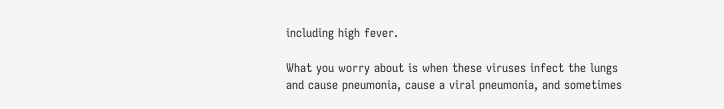including high fever.

What you worry about is when these viruses infect the lungs and cause pneumonia, cause a viral pneumonia, and sometimes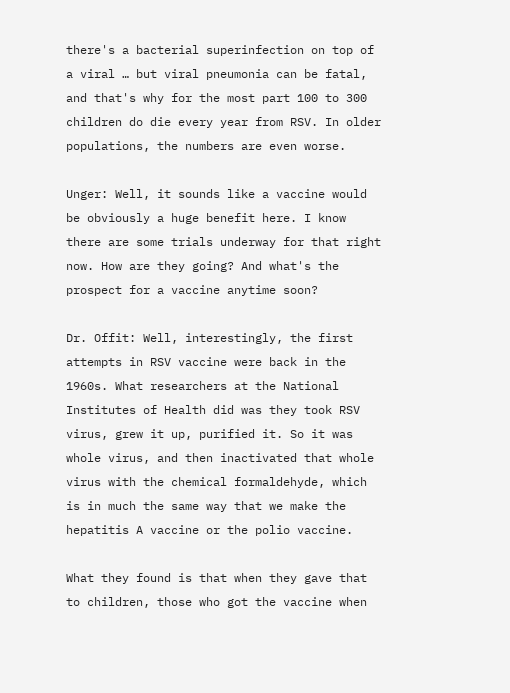there's a bacterial superinfection on top of a viral … but viral pneumonia can be fatal, and that's why for the most part 100 to 300 children do die every year from RSV. In older populations, the numbers are even worse.

Unger: Well, it sounds like a vaccine would be obviously a huge benefit here. I know there are some trials underway for that right now. How are they going? And what's the prospect for a vaccine anytime soon?

Dr. Offit: Well, interestingly, the first attempts in RSV vaccine were back in the 1960s. What researchers at the National Institutes of Health did was they took RSV virus, grew it up, purified it. So it was whole virus, and then inactivated that whole virus with the chemical formaldehyde, which is in much the same way that we make the hepatitis A vaccine or the polio vaccine.

What they found is that when they gave that to children, those who got the vaccine when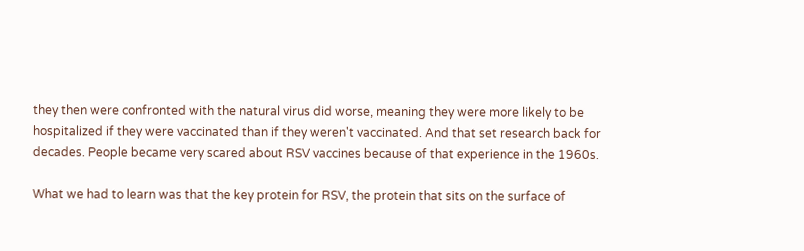they then were confronted with the natural virus did worse, meaning they were more likely to be hospitalized if they were vaccinated than if they weren't vaccinated. And that set research back for decades. People became very scared about RSV vaccines because of that experience in the 1960s.

What we had to learn was that the key protein for RSV, the protein that sits on the surface of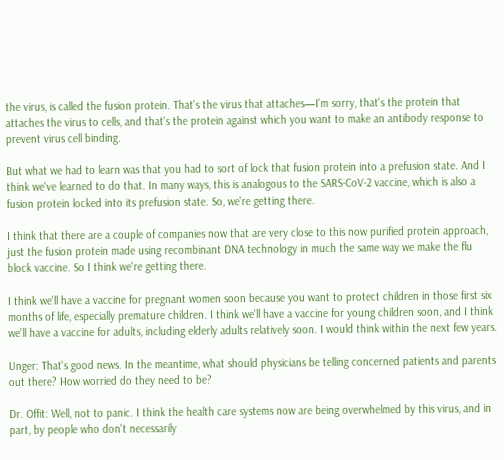the virus, is called the fusion protein. That's the virus that attaches—I'm sorry, that's the protein that attaches the virus to cells, and that's the protein against which you want to make an antibody response to prevent virus cell binding.

But what we had to learn was that you had to sort of lock that fusion protein into a prefusion state. And I think we've learned to do that. In many ways, this is analogous to the SARS-CoV-2 vaccine, which is also a fusion protein locked into its prefusion state. So, we're getting there.

I think that there are a couple of companies now that are very close to this now purified protein approach, just the fusion protein made using recombinant DNA technology in much the same way we make the flu block vaccine. So I think we're getting there.

I think we'll have a vaccine for pregnant women soon because you want to protect children in those first six months of life, especially premature children. I think we'll have a vaccine for young children soon, and I think we'll have a vaccine for adults, including elderly adults relatively soon. I would think within the next few years.

Unger: That's good news. In the meantime, what should physicians be telling concerned patients and parents out there? How worried do they need to be?

Dr. Offit: Well, not to panic. I think the health care systems now are being overwhelmed by this virus, and in part, by people who don't necessarily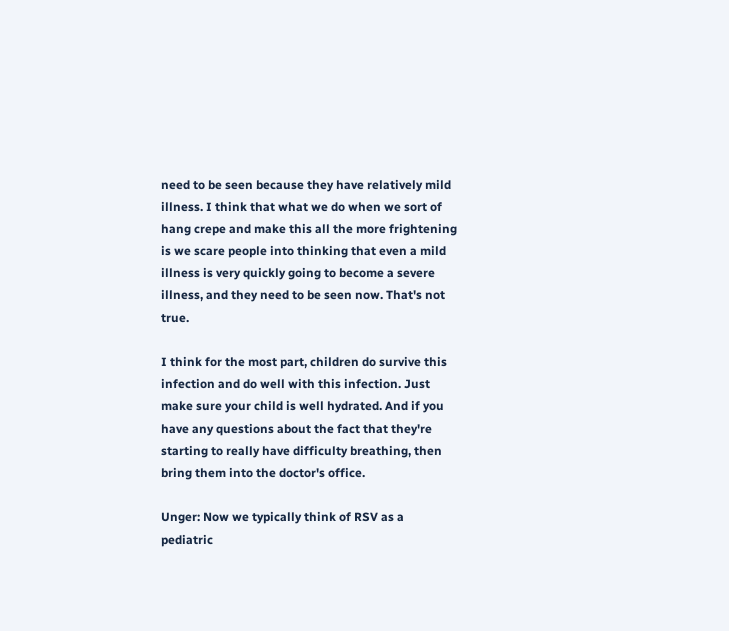need to be seen because they have relatively mild illness. I think that what we do when we sort of hang crepe and make this all the more frightening is we scare people into thinking that even a mild illness is very quickly going to become a severe illness, and they need to be seen now. That's not true.

I think for the most part, children do survive this infection and do well with this infection. Just make sure your child is well hydrated. And if you have any questions about the fact that they're starting to really have difficulty breathing, then bring them into the doctor's office.

Unger: Now we typically think of RSV as a pediatric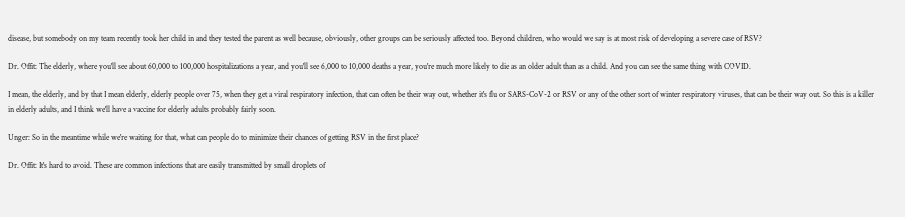disease, but somebody on my team recently took her child in and they tested the parent as well because, obviously, other groups can be seriously affected too. Beyond children, who would we say is at most risk of developing a severe case of RSV?

Dr. Offit: The elderly, where you'll see about 60,000 to 100,000 hospitalizations a year, and you'll see 6,000 to 10,000 deaths a year, you're much more likely to die as an older adult than as a child. And you can see the same thing with COVID.

I mean, the elderly, and by that I mean elderly, elderly people over 75, when they get a viral respiratory infection, that can often be their way out, whether it's flu or SARS-CoV-2 or RSV or any of the other sort of winter respiratory viruses, that can be their way out. So this is a killer in elderly adults, and I think we'll have a vaccine for elderly adults probably fairly soon.

Unger: So in the meantime while we're waiting for that, what can people do to minimize their chances of getting RSV in the first place?

Dr. Offit: It's hard to avoid. These are common infections that are easily transmitted by small droplets of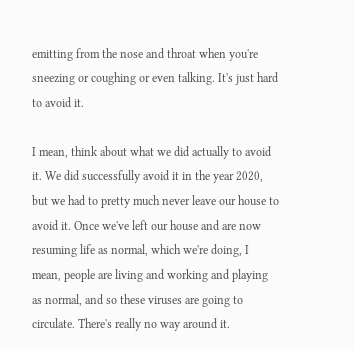emitting from the nose and throat when you're sneezing or coughing or even talking. It's just hard to avoid it.

I mean, think about what we did actually to avoid it. We did successfully avoid it in the year 2020, but we had to pretty much never leave our house to avoid it. Once we've left our house and are now resuming life as normal, which we're doing, I mean, people are living and working and playing as normal, and so these viruses are going to circulate. There's really no way around it.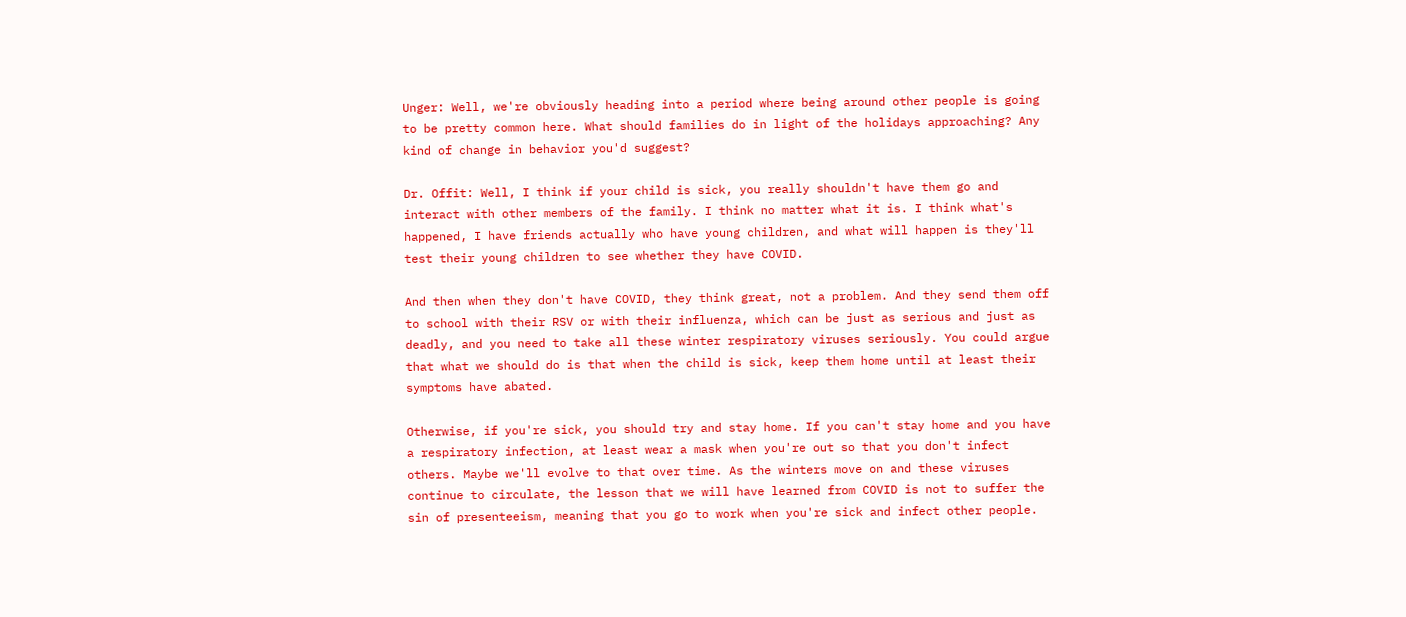Unger: Well, we're obviously heading into a period where being around other people is going to be pretty common here. What should families do in light of the holidays approaching? Any kind of change in behavior you'd suggest?

Dr. Offit: Well, I think if your child is sick, you really shouldn't have them go and interact with other members of the family. I think no matter what it is. I think what's happened, I have friends actually who have young children, and what will happen is they'll test their young children to see whether they have COVID.

And then when they don't have COVID, they think great, not a problem. And they send them off to school with their RSV or with their influenza, which can be just as serious and just as deadly, and you need to take all these winter respiratory viruses seriously. You could argue that what we should do is that when the child is sick, keep them home until at least their symptoms have abated.

Otherwise, if you're sick, you should try and stay home. If you can't stay home and you have a respiratory infection, at least wear a mask when you're out so that you don't infect others. Maybe we'll evolve to that over time. As the winters move on and these viruses continue to circulate, the lesson that we will have learned from COVID is not to suffer the sin of presenteeism, meaning that you go to work when you're sick and infect other people.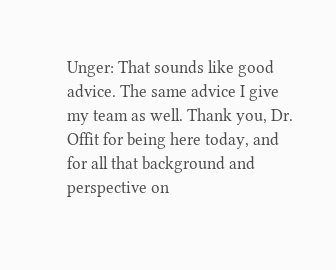Unger: That sounds like good advice. The same advice I give my team as well. Thank you, Dr. Offit for being here today, and for all that background and perspective on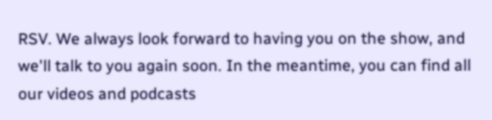RSV. We always look forward to having you on the show, and we'll talk to you again soon. In the meantime, you can find all our videos and podcasts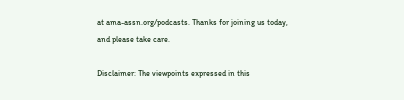at ama-assn.org/podcasts. Thanks for joining us today, and please take care.

Disclaimer: The viewpoints expressed in this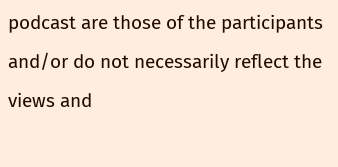podcast are those of the participants and/or do not necessarily reflect the views and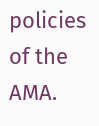policies of the AMA.